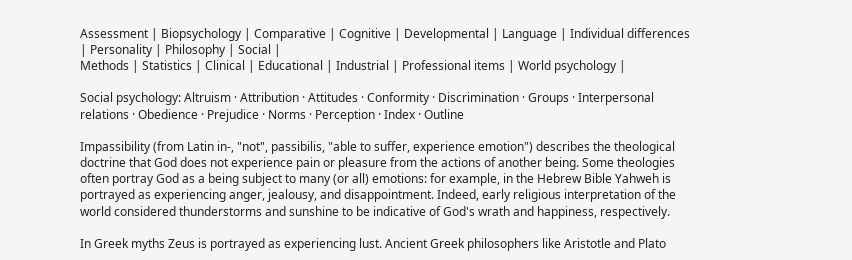Assessment | Biopsychology | Comparative | Cognitive | Developmental | Language | Individual differences | Personality | Philosophy | Social |
Methods | Statistics | Clinical | Educational | Industrial | Professional items | World psychology |

Social psychology: Altruism · Attribution · Attitudes · Conformity · Discrimination · Groups · Interpersonal relations · Obedience · Prejudice · Norms · Perception · Index · Outline

Impassibility (from Latin in-, "not", passibilis, "able to suffer, experience emotion") describes the theological doctrine that God does not experience pain or pleasure from the actions of another being. Some theologies often portray God as a being subject to many (or all) emotions: for example, in the Hebrew Bible Yahweh is portrayed as experiencing anger, jealousy, and disappointment. Indeed, early religious interpretation of the world considered thunderstorms and sunshine to be indicative of God's wrath and happiness, respectively.

In Greek myths Zeus is portrayed as experiencing lust. Ancient Greek philosophers like Aristotle and Plato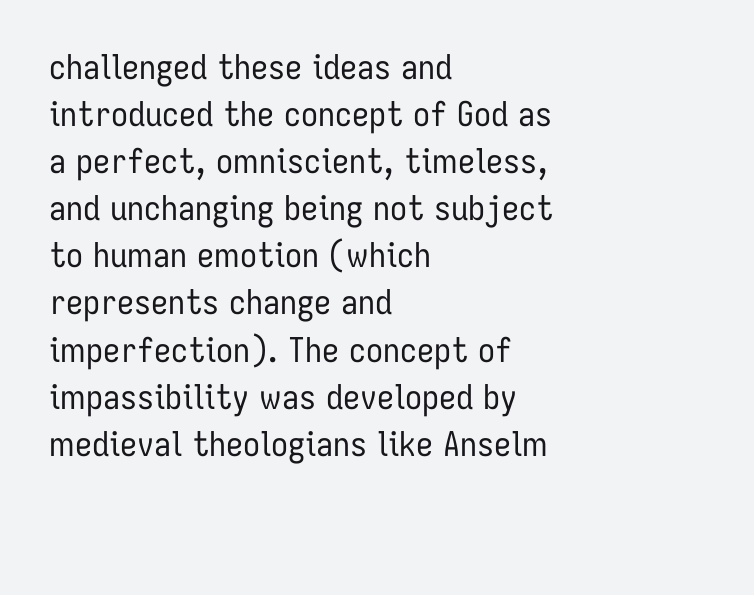challenged these ideas and introduced the concept of God as a perfect, omniscient, timeless, and unchanging being not subject to human emotion (which represents change and imperfection). The concept of impassibility was developed by medieval theologians like Anselm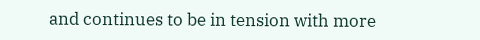and continues to be in tension with more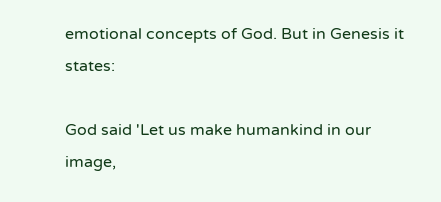emotional concepts of God. But in Genesis it states:

God said 'Let us make humankind in our image,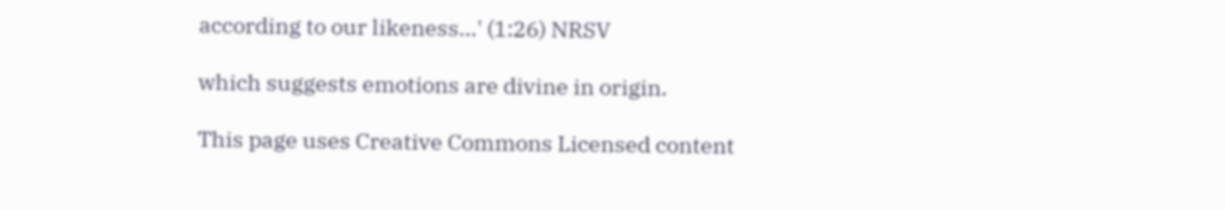according to our likeness...' (1:26) NRSV

which suggests emotions are divine in origin.

This page uses Creative Commons Licensed content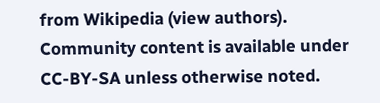from Wikipedia (view authors).
Community content is available under CC-BY-SA unless otherwise noted.